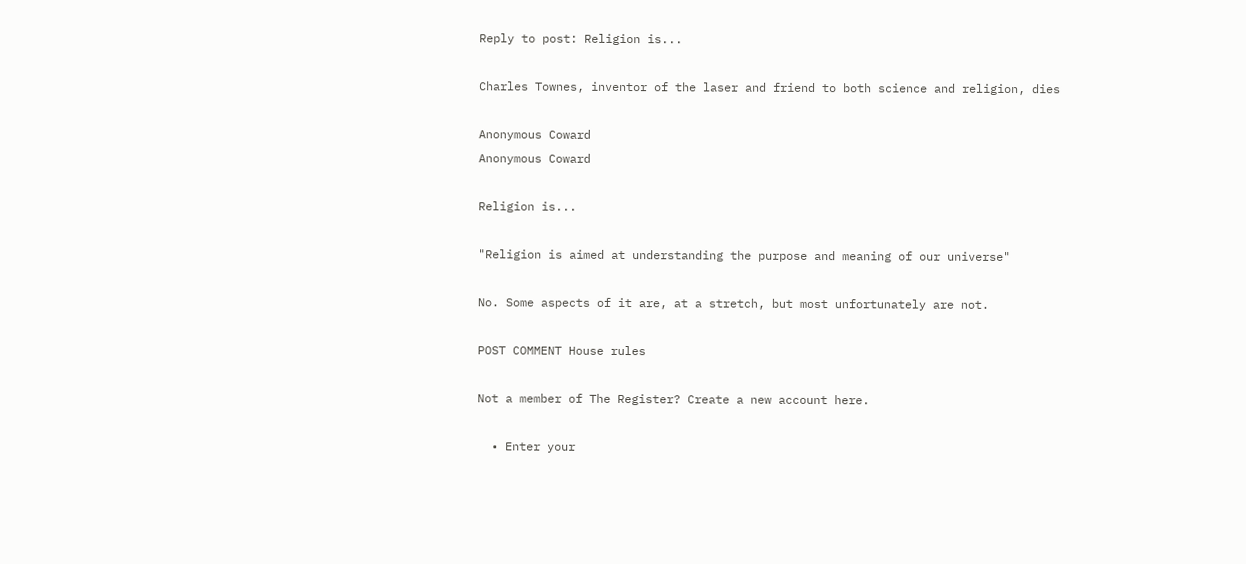Reply to post: Religion is...

Charles Townes, inventor of the laser and friend to both science and religion, dies

Anonymous Coward
Anonymous Coward

Religion is...

"Religion is aimed at understanding the purpose and meaning of our universe"

No. Some aspects of it are, at a stretch, but most unfortunately are not.

POST COMMENT House rules

Not a member of The Register? Create a new account here.

  • Enter your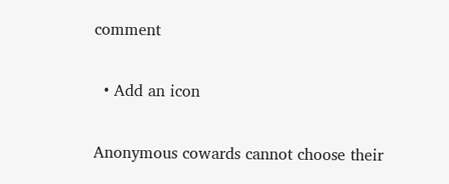comment

  • Add an icon

Anonymous cowards cannot choose their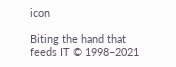icon

Biting the hand that feeds IT © 1998–2021